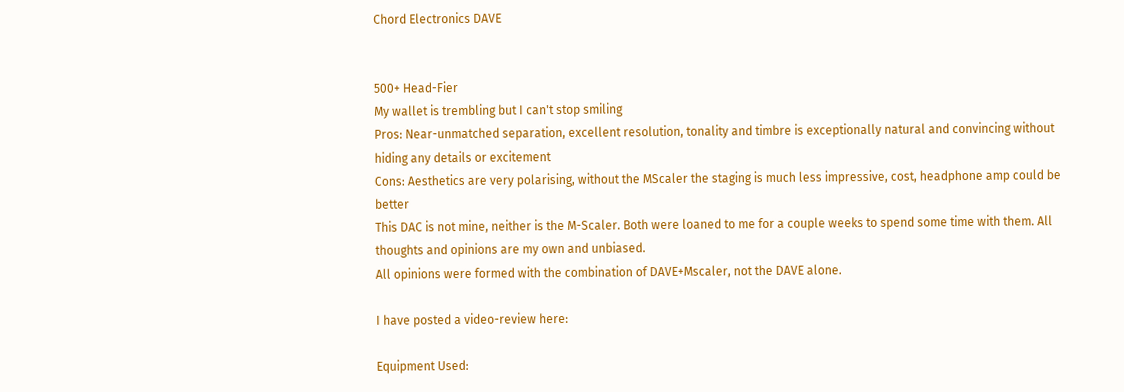Chord Electronics DAVE


500+ Head-Fier
My wallet is trembling but I can't stop smiling
Pros: Near-unmatched separation, excellent resolution, tonality and timbre is exceptionally natural and convincing without hiding any details or excitement
Cons: Aesthetics are very polarising, without the MScaler the staging is much less impressive, cost, headphone amp could be better
This DAC is not mine, neither is the M-Scaler. Both were loaned to me for a couple weeks to spend some time with them. All thoughts and opinions are my own and unbiased.
All opinions were formed with the combination of DAVE+Mscaler, not the DAVE alone.

I have posted a video-review here:

Equipment Used: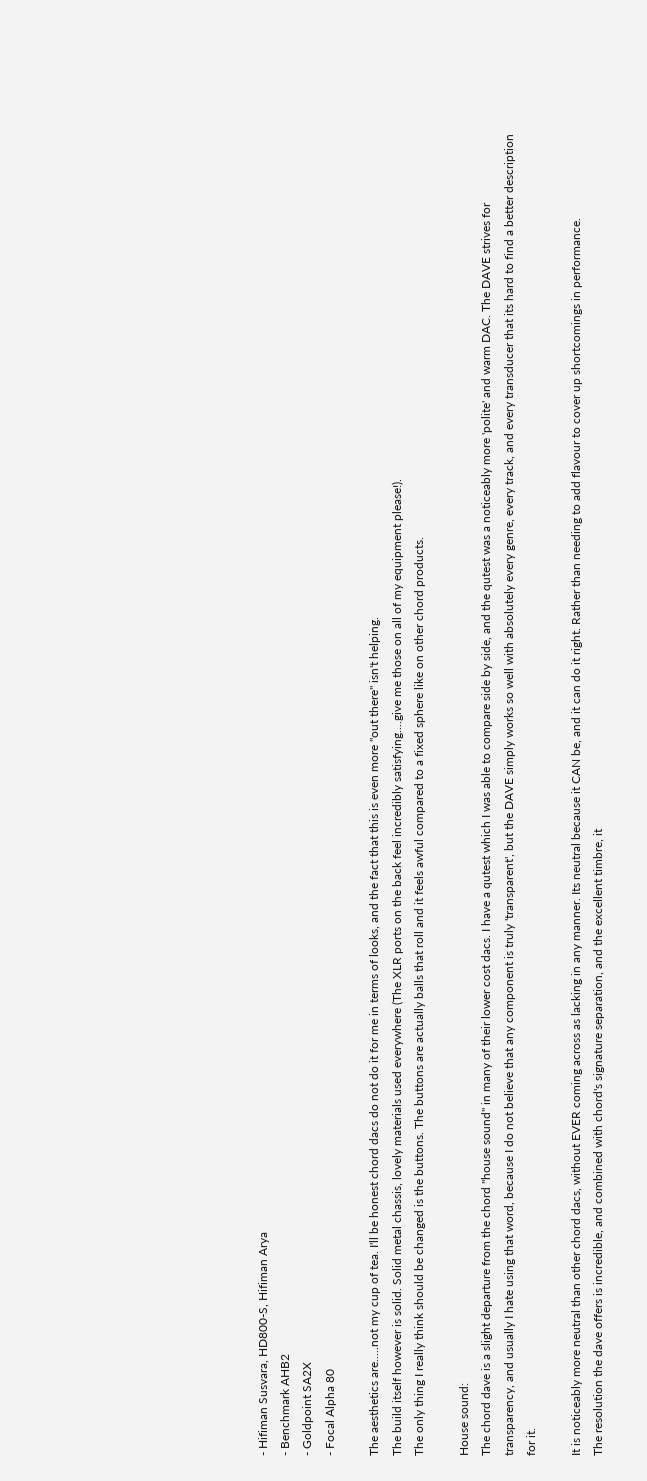- Hifiman Susvara, HD800-S, Hifiman Arya
- Benchmark AHB2
- Goldpoint SA2X
- Focal Alpha 80

The aesthetics are.....not my cup of tea. I'll be honest chord dacs do not do it for me in terms of looks, and the fact that this is even more "out there" isn't helping.
The build itself however is solid. Solid metal chassis, lovely materials used everywhere (The XLR ports on the back feel incredibly satisfying....give me those on all of my equipment please!).
The only thing I really think should be changed is the buttons. The buttons are actually balls that roll and it feels awful compared to a fixed sphere like on other chord products.

House sound:
The chord dave is a slight departure from the chord "house sound" in many of their lower cost dacs. I have a qutest which I was able to compare side by side, and the qutest was a noticeably more 'polite' and warm DAC. The DAVE strives for transparency, and usually I hate using that word, because I do not believe that any component is truly 'transparent', but the DAVE simply works so well with absolutely every genre, every track, and every transducer that its hard to find a better description for it.

It is noticeably more neutral than other chord dacs, without EVER coming across as lacking in any manner. Its neutral because it CAN be, and it can do it right. Rather than needing to add flavour to cover up shortcomings in performance.
The resolution the dave offers is incredible, and combined with chord's signature separation, and the excellent timbre, it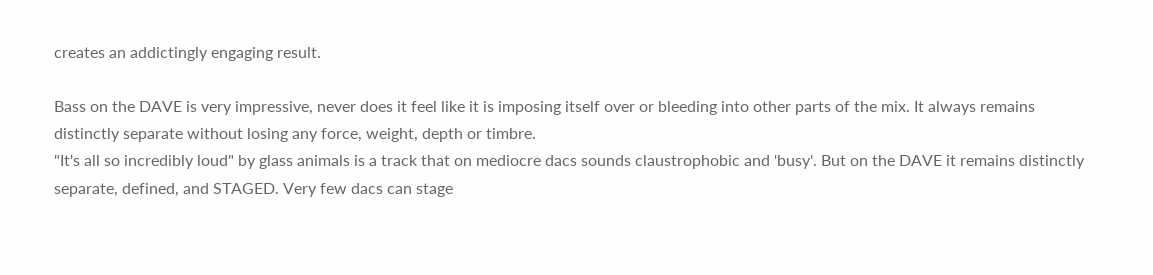creates an addictingly engaging result.

Bass on the DAVE is very impressive, never does it feel like it is imposing itself over or bleeding into other parts of the mix. It always remains distinctly separate without losing any force, weight, depth or timbre.
"It's all so incredibly loud" by glass animals is a track that on mediocre dacs sounds claustrophobic and 'busy'. But on the DAVE it remains distinctly separate, defined, and STAGED. Very few dacs can stage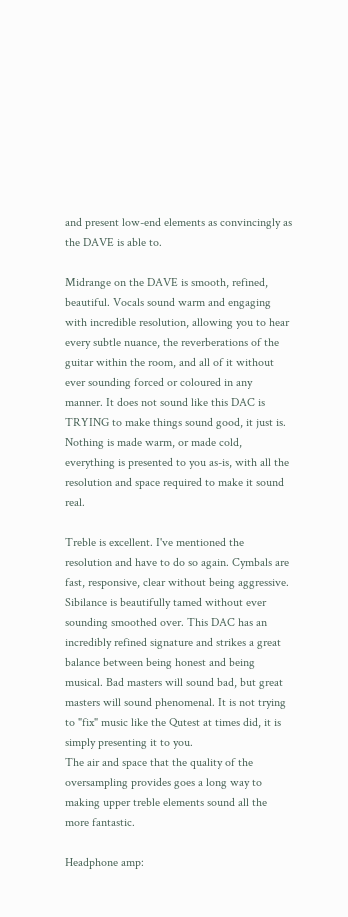and present low-end elements as convincingly as the DAVE is able to.

Midrange on the DAVE is smooth, refined, beautiful. Vocals sound warm and engaging with incredible resolution, allowing you to hear every subtle nuance, the reverberations of the guitar within the room, and all of it without ever sounding forced or coloured in any manner. It does not sound like this DAC is TRYING to make things sound good, it just is. Nothing is made warm, or made cold, everything is presented to you as-is, with all the resolution and space required to make it sound real.

Treble is excellent. I've mentioned the resolution and have to do so again. Cymbals are fast, responsive, clear without being aggressive. Sibilance is beautifully tamed without ever sounding smoothed over. This DAC has an incredibly refined signature and strikes a great balance between being honest and being musical. Bad masters will sound bad, but great masters will sound phenomenal. It is not trying to "fix" music like the Qutest at times did, it is simply presenting it to you.
The air and space that the quality of the oversampling provides goes a long way to making upper treble elements sound all the more fantastic.

Headphone amp: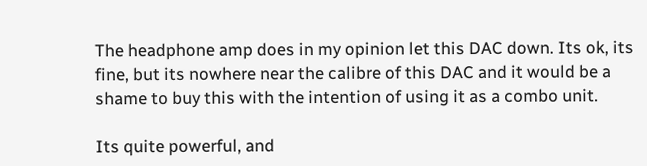The headphone amp does in my opinion let this DAC down. Its ok, its fine, but its nowhere near the calibre of this DAC and it would be a shame to buy this with the intention of using it as a combo unit.

Its quite powerful, and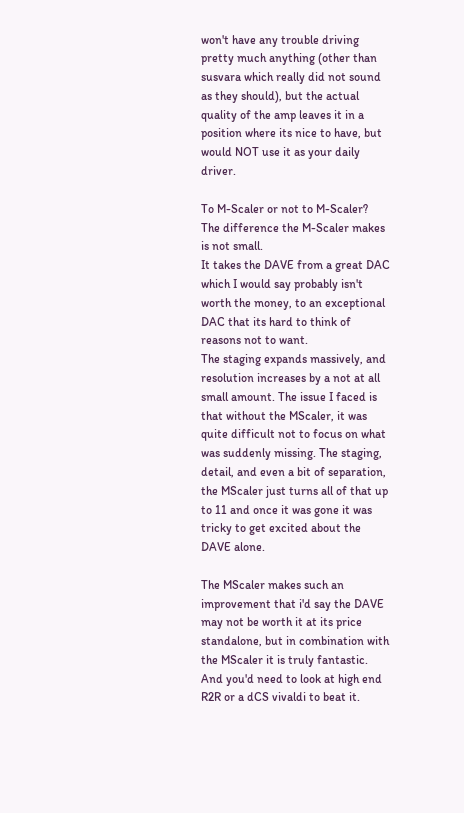won't have any trouble driving pretty much anything (other than susvara which really did not sound as they should), but the actual quality of the amp leaves it in a position where its nice to have, but would NOT use it as your daily driver.

To M-Scaler or not to M-Scaler?
The difference the M-Scaler makes is not small.
It takes the DAVE from a great DAC which I would say probably isn't worth the money, to an exceptional DAC that its hard to think of reasons not to want.
The staging expands massively, and resolution increases by a not at all small amount. The issue I faced is that without the MScaler, it was quite difficult not to focus on what was suddenly missing. The staging, detail, and even a bit of separation, the MScaler just turns all of that up to 11 and once it was gone it was tricky to get excited about the DAVE alone.

The MScaler makes such an improvement that i'd say the DAVE may not be worth it at its price standalone, but in combination with the MScaler it is truly fantastic. And you'd need to look at high end R2R or a dCS vivaldi to beat it.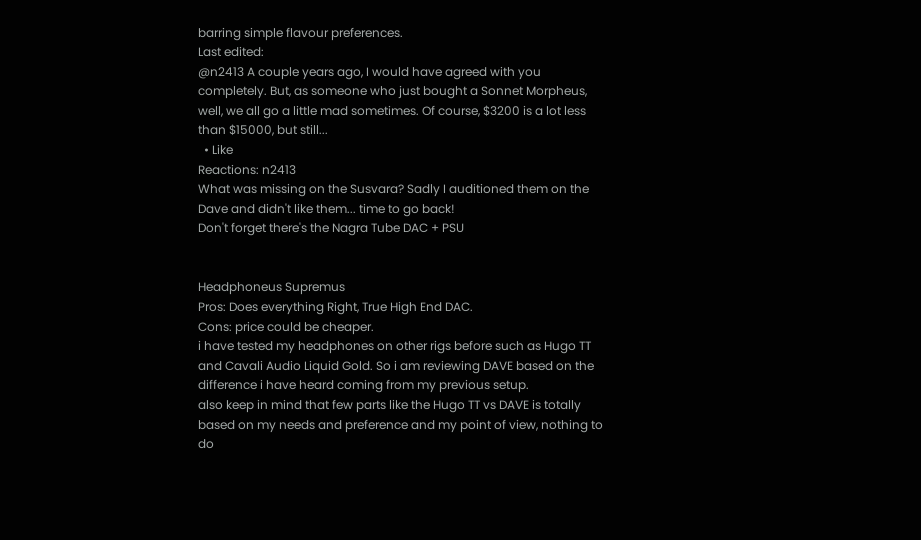barring simple flavour preferences.
Last edited:
@n2413 A couple years ago, I would have agreed with you completely. But, as someone who just bought a Sonnet Morpheus, well, we all go a little mad sometimes. Of course, $3200 is a lot less than $15000, but still...
  • Like
Reactions: n2413
What was missing on the Susvara? Sadly I auditioned them on the Dave and didn't like them... time to go back!
Don't forget there's the Nagra Tube DAC + PSU


Headphoneus Supremus
Pros: Does everything Right, True High End DAC.
Cons: price could be cheaper.
i have tested my headphones on other rigs before such as Hugo TT and Cavali Audio Liquid Gold. So i am reviewing DAVE based on the difference i have heard coming from my previous setup.
also keep in mind that few parts like the Hugo TT vs DAVE is totally based on my needs and preference and my point of view, nothing to do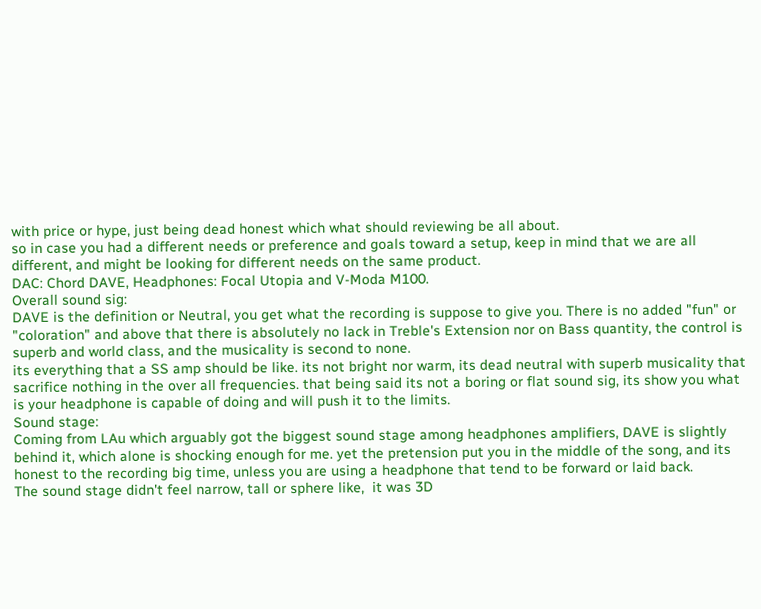with price or hype, just being dead honest which what should reviewing be all about.
so in case you had a different needs or preference and goals toward a setup, keep in mind that we are all different, and might be looking for different needs on the same product.
DAC: Chord DAVE, Headphones: Focal Utopia and V-Moda M100.
Overall sound sig:
DAVE is the definition or Neutral, you get what the recording is suppose to give you. There is no added "fun" or "coloration" and above that there is absolutely no lack in Treble's Extension nor on Bass quantity, the control is superb and world class, and the musicality is second to none.
its everything that a SS amp should be like. its not bright nor warm, its dead neutral with superb musicality that sacrifice nothing in the over all frequencies. that being said its not a boring or flat sound sig, its show you what is your headphone is capable of doing and will push it to the limits.
Sound stage:
Coming from LAu which arguably got the biggest sound stage among headphones amplifiers, DAVE is slightly behind it, which alone is shocking enough for me. yet the pretension put you in the middle of the song, and its honest to the recording big time, unless you are using a headphone that tend to be forward or laid back.
The sound stage didn't feel narrow, tall or sphere like,  it was 3D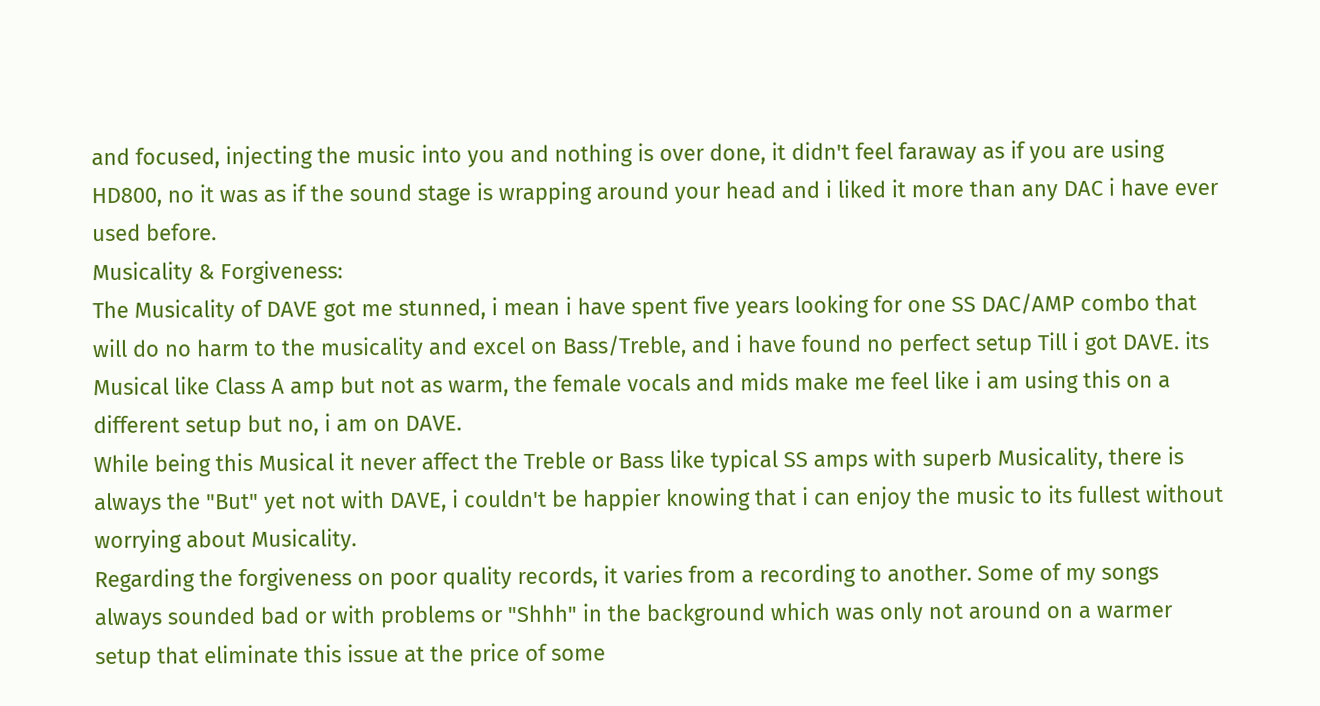and focused, injecting the music into you and nothing is over done, it didn't feel faraway as if you are using HD800, no it was as if the sound stage is wrapping around your head and i liked it more than any DAC i have ever used before.
Musicality & Forgiveness:
The Musicality of DAVE got me stunned, i mean i have spent five years looking for one SS DAC/AMP combo that will do no harm to the musicality and excel on Bass/Treble, and i have found no perfect setup Till i got DAVE. its Musical like Class A amp but not as warm, the female vocals and mids make me feel like i am using this on a different setup but no, i am on DAVE.
While being this Musical it never affect the Treble or Bass like typical SS amps with superb Musicality, there is always the "But" yet not with DAVE, i couldn't be happier knowing that i can enjoy the music to its fullest without worrying about Musicality.
Regarding the forgiveness on poor quality records, it varies from a recording to another. Some of my songs always sounded bad or with problems or "Shhh" in the background which was only not around on a warmer setup that eliminate this issue at the price of some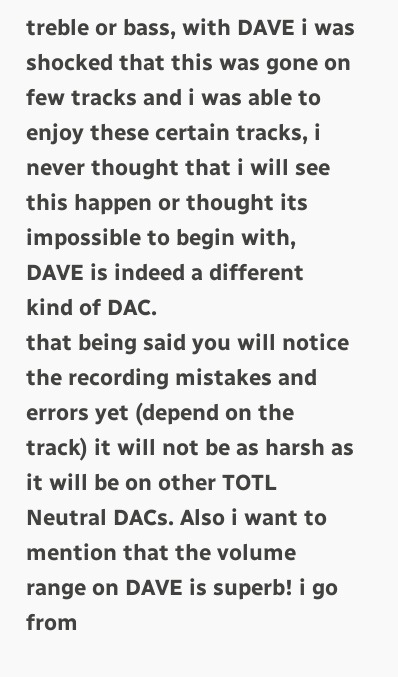treble or bass, with DAVE i was shocked that this was gone on few tracks and i was able to enjoy these certain tracks, i never thought that i will see this happen or thought its impossible to begin with, DAVE is indeed a different kind of DAC.
that being said you will notice the recording mistakes and errors yet (depend on the track) it will not be as harsh as it will be on other TOTL Neutral DACs. Also i want to mention that the volume range on DAVE is superb! i go from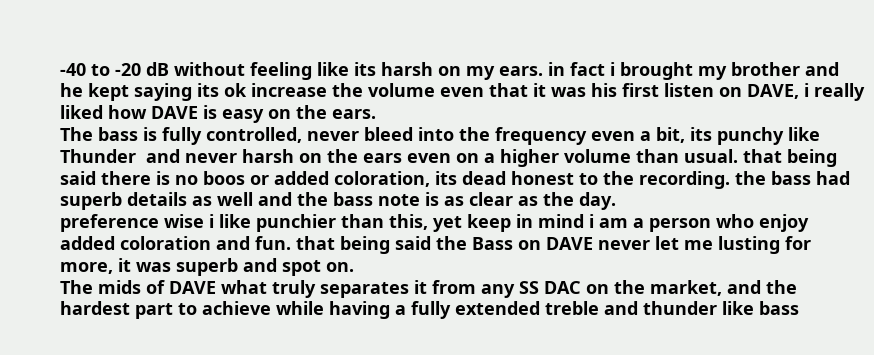-40 to -20 dB without feeling like its harsh on my ears. in fact i brought my brother and he kept saying its ok increase the volume even that it was his first listen on DAVE, i really liked how DAVE is easy on the ears.
The bass is fully controlled, never bleed into the frequency even a bit, its punchy like Thunder  and never harsh on the ears even on a higher volume than usual. that being said there is no boos or added coloration, its dead honest to the recording. the bass had superb details as well and the bass note is as clear as the day.
preference wise i like punchier than this, yet keep in mind i am a person who enjoy added coloration and fun. that being said the Bass on DAVE never let me lusting for more, it was superb and spot on.
The mids of DAVE what truly separates it from any SS DAC on the market, and the hardest part to achieve while having a fully extended treble and thunder like bass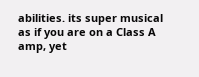abilities. its super musical as if you are on a Class A amp, yet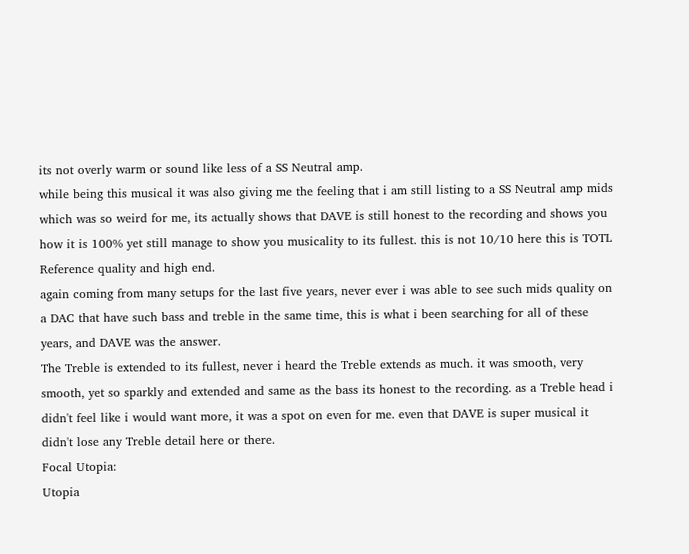its not overly warm or sound like less of a SS Neutral amp.
while being this musical it was also giving me the feeling that i am still listing to a SS Neutral amp mids which was so weird for me, its actually shows that DAVE is still honest to the recording and shows you how it is 100% yet still manage to show you musicality to its fullest. this is not 10/10 here this is TOTL Reference quality and high end.
again coming from many setups for the last five years, never ever i was able to see such mids quality on a DAC that have such bass and treble in the same time, this is what i been searching for all of these years, and DAVE was the answer.
The Treble is extended to its fullest, never i heard the Treble extends as much. it was smooth, very smooth, yet so sparkly and extended and same as the bass its honest to the recording. as a Treble head i didn't feel like i would want more, it was a spot on even for me. even that DAVE is super musical it didn't lose any Treble detail here or there.
Focal Utopia:
Utopia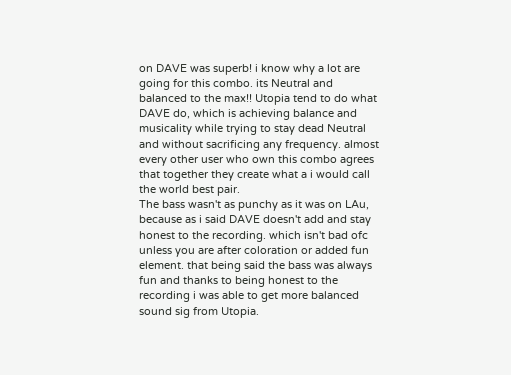on DAVE was superb! i know why a lot are going for this combo. its Neutral and balanced to the max!! Utopia tend to do what DAVE do, which is achieving balance and musicality while trying to stay dead Neutral and without sacrificing any frequency. almost every other user who own this combo agrees that together they create what a i would call the world best pair.
The bass wasn't as punchy as it was on LAu, because as i said DAVE doesn't add and stay honest to the recording. which isn't bad ofc unless you are after coloration or added fun element. that being said the bass was always fun and thanks to being honest to the recording i was able to get more balanced sound sig from Utopia.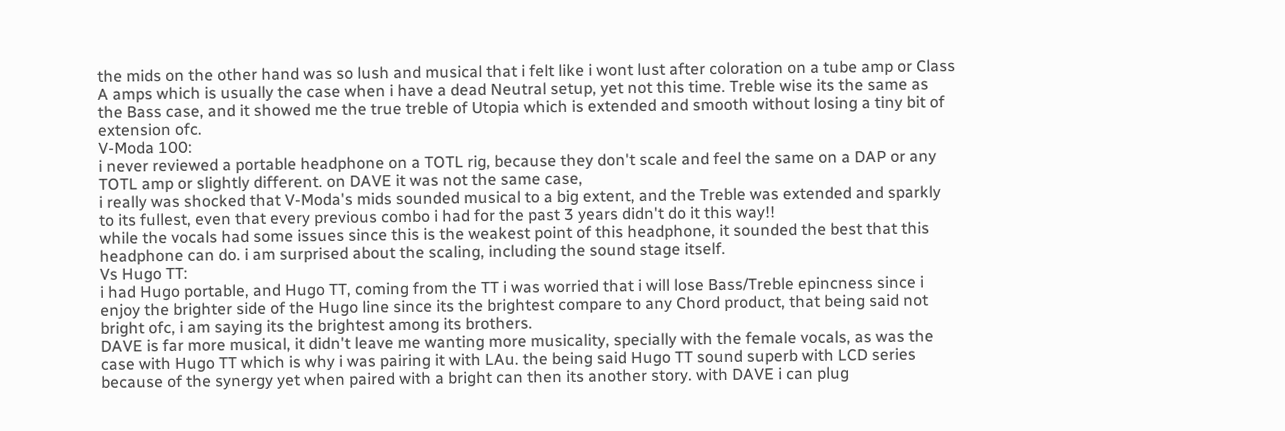the mids on the other hand was so lush and musical that i felt like i wont lust after coloration on a tube amp or Class A amps which is usually the case when i have a dead Neutral setup, yet not this time. Treble wise its the same as the Bass case, and it showed me the true treble of Utopia which is extended and smooth without losing a tiny bit of extension ofc.
V-Moda 100:
i never reviewed a portable headphone on a TOTL rig, because they don't scale and feel the same on a DAP or any TOTL amp or slightly different. on DAVE it was not the same case,
i really was shocked that V-Moda's mids sounded musical to a big extent, and the Treble was extended and sparkly to its fullest, even that every previous combo i had for the past 3 years didn't do it this way!!
while the vocals had some issues since this is the weakest point of this headphone, it sounded the best that this headphone can do. i am surprised about the scaling, including the sound stage itself.
Vs Hugo TT:
i had Hugo portable, and Hugo TT, coming from the TT i was worried that i will lose Bass/Treble epincness since i enjoy the brighter side of the Hugo line since its the brightest compare to any Chord product, that being said not bright ofc, i am saying its the brightest among its brothers.
DAVE is far more musical, it didn't leave me wanting more musicality, specially with the female vocals, as was the case with Hugo TT which is why i was pairing it with LAu. the being said Hugo TT sound superb with LCD series because of the synergy yet when paired with a bright can then its another story. with DAVE i can plug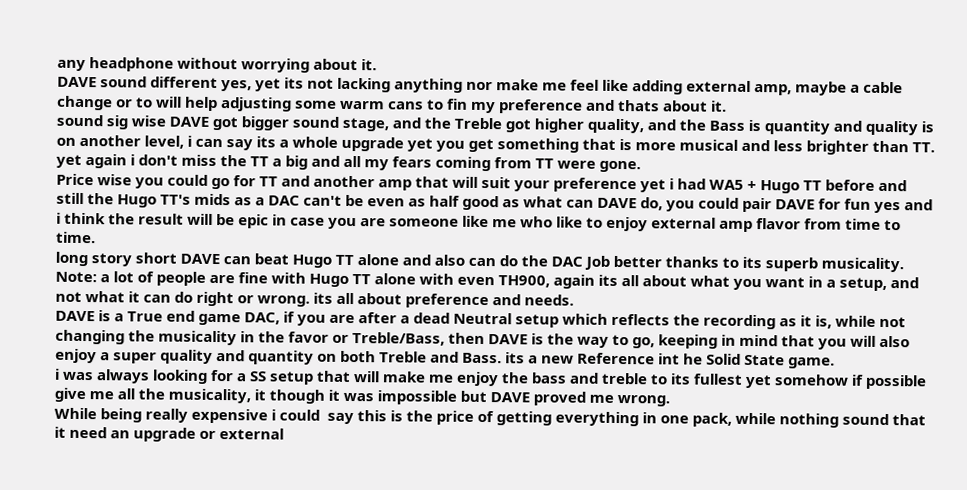any headphone without worrying about it.
DAVE sound different yes, yet its not lacking anything nor make me feel like adding external amp, maybe a cable change or to will help adjusting some warm cans to fin my preference and thats about it.
sound sig wise DAVE got bigger sound stage, and the Treble got higher quality, and the Bass is quantity and quality is on another level, i can say its a whole upgrade yet you get something that is more musical and less brighter than TT. yet again i don't miss the TT a big and all my fears coming from TT were gone.
Price wise you could go for TT and another amp that will suit your preference yet i had WA5 + Hugo TT before and still the Hugo TT's mids as a DAC can't be even as half good as what can DAVE do, you could pair DAVE for fun yes and i think the result will be epic in case you are someone like me who like to enjoy external amp flavor from time to time.
long story short DAVE can beat Hugo TT alone and also can do the DAC Job better thanks to its superb musicality.
Note: a lot of people are fine with Hugo TT alone with even TH900, again its all about what you want in a setup, and not what it can do right or wrong. its all about preference and needs.
DAVE is a True end game DAC, if you are after a dead Neutral setup which reflects the recording as it is, while not changing the musicality in the favor or Treble/Bass, then DAVE is the way to go, keeping in mind that you will also enjoy a super quality and quantity on both Treble and Bass. its a new Reference int he Solid State game.
i was always looking for a SS setup that will make me enjoy the bass and treble to its fullest yet somehow if possible give me all the musicality, it though it was impossible but DAVE proved me wrong.
While being really expensive i could  say this is the price of getting everything in one pack, while nothing sound that it need an upgrade or external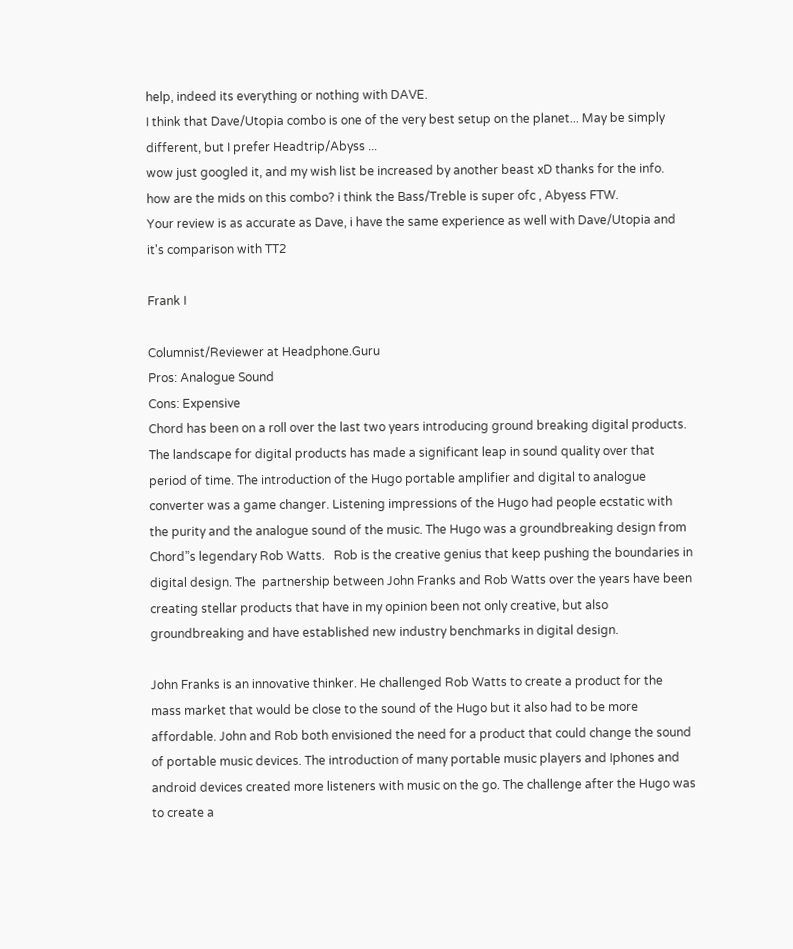help, indeed its everything or nothing with DAVE.
I think that Dave/Utopia combo is one of the very best setup on the planet... May be simply different, but I prefer Headtrip/Abyss ...
wow just googled it, and my wish list be increased by another beast xD thanks for the info. how are the mids on this combo? i think the Bass/Treble is super ofc , Abyess FTW.
Your review is as accurate as Dave, i have the same experience as well with Dave/Utopia and it's comparison with TT2

Frank I

Columnist/Reviewer at Headphone.Guru
Pros: Analogue Sound
Cons: Expensive
Chord has been on a roll over the last two years introducing ground breaking digital products. The landscape for digital products has made a significant leap in sound quality over that period of time. The introduction of the Hugo portable amplifier and digital to analogue converter was a game changer. Listening impressions of the Hugo had people ecstatic with the purity and the analogue sound of the music. The Hugo was a groundbreaking design from Chord”s legendary Rob Watts.   Rob is the creative genius that keep pushing the boundaries in digital design. The  partnership between John Franks and Rob Watts over the years have been creating stellar products that have in my opinion been not only creative, but also groundbreaking and have established new industry benchmarks in digital design.

John Franks is an innovative thinker. He challenged Rob Watts to create a product for the mass market that would be close to the sound of the Hugo but it also had to be more affordable. John and Rob both envisioned the need for a product that could change the sound of portable music devices. The introduction of many portable music players and Iphones and android devices created more listeners with music on the go. The challenge after the Hugo was to create a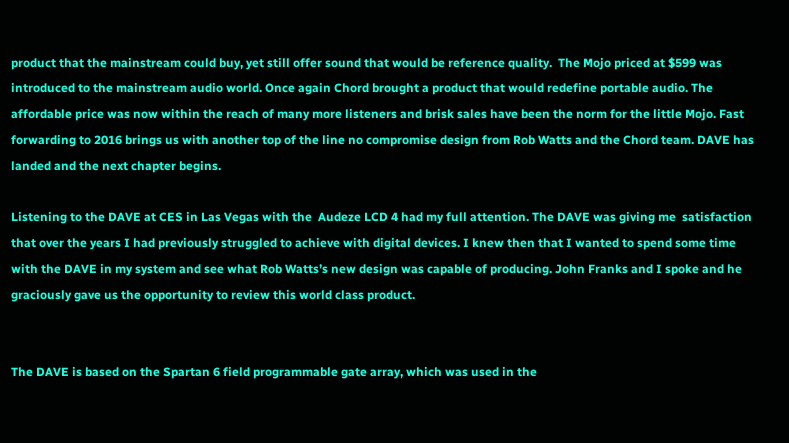product that the mainstream could buy, yet still offer sound that would be reference quality.  The Mojo priced at $599 was  introduced to the mainstream audio world. Once again Chord brought a product that would redefine portable audio. The  affordable price was now within the reach of many more listeners and brisk sales have been the norm for the little Mojo. Fast forwarding to 2016 brings us with another top of the line no compromise design from Rob Watts and the Chord team. DAVE has landed and the next chapter begins.

Listening to the DAVE at CES in Las Vegas with the  Audeze LCD 4 had my full attention. The DAVE was giving me  satisfaction that over the years I had previously struggled to achieve with digital devices. I knew then that I wanted to spend some time with the DAVE in my system and see what Rob Watts’s new design was capable of producing. John Franks and I spoke and he graciously gave us the opportunity to review this world class product.


The DAVE is based on the Spartan 6 field programmable gate array, which was used in the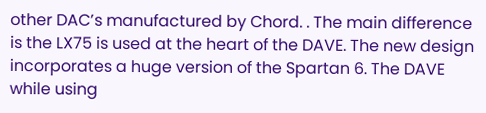other DAC’s manufactured by Chord. . The main difference is the LX75 is used at the heart of the DAVE. The new design incorporates a huge version of the Spartan 6. The DAVE while using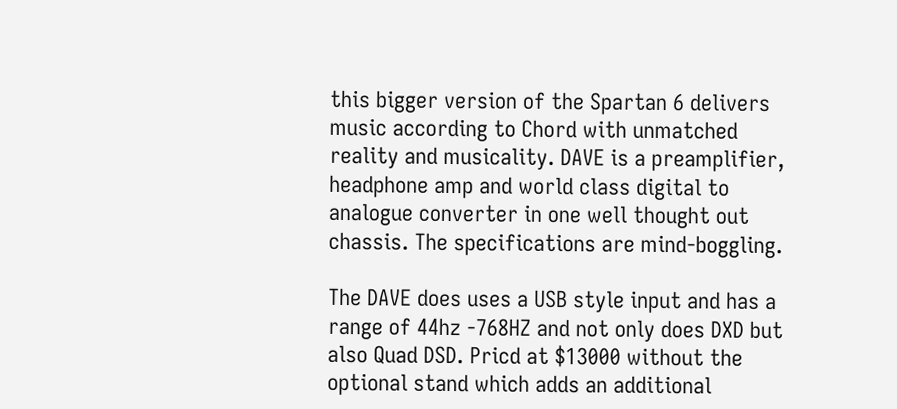this bigger version of the Spartan 6 delivers music according to Chord with unmatched reality and musicality. DAVE is a preamplifier, headphone amp and world class digital to analogue converter in one well thought out chassis. The specifications are mind-boggling.

The DAVE does uses a USB style input and has a range of 44hz -768HZ and not only does DXD but also Quad DSD. Pricd at $13000 without the optional stand which adds an additional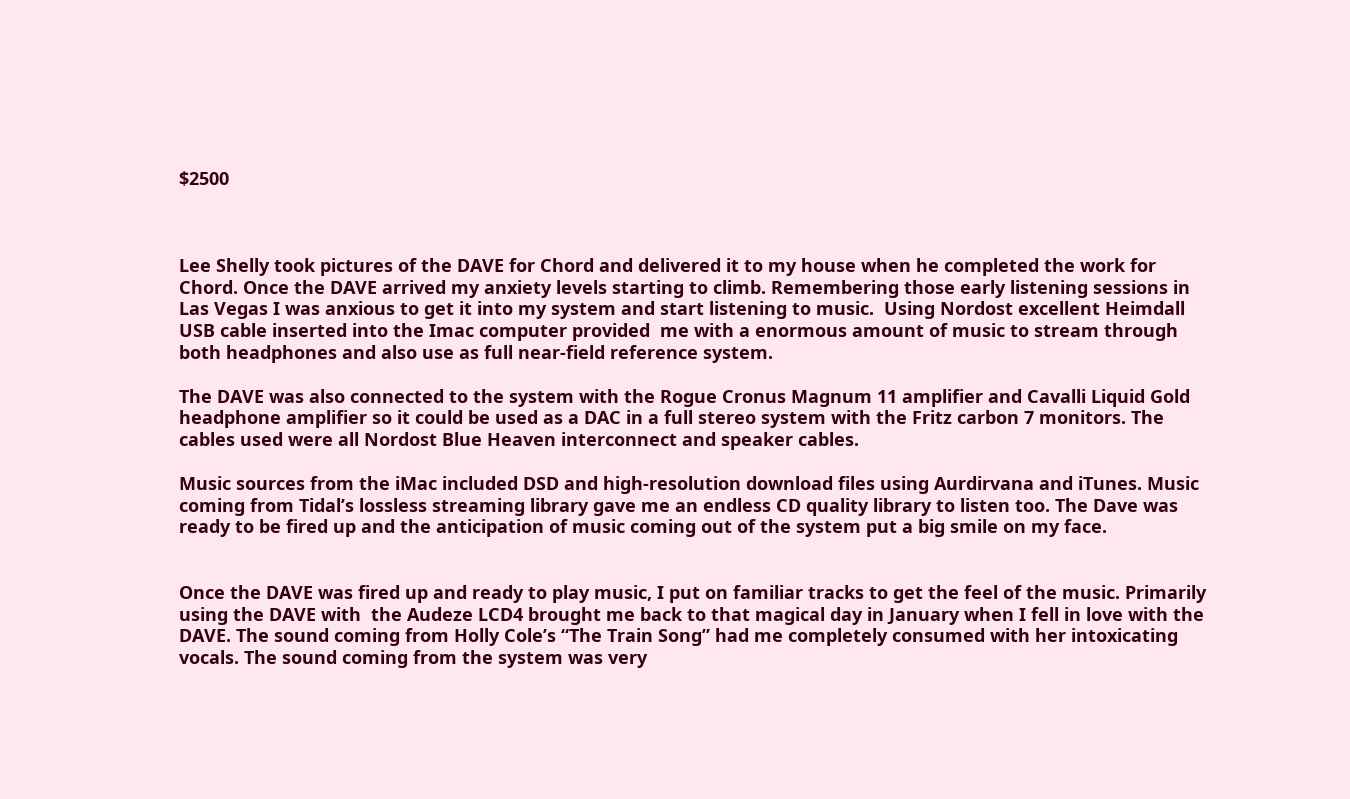$2500



Lee Shelly took pictures of the DAVE for Chord and delivered it to my house when he completed the work for Chord. Once the DAVE arrived my anxiety levels starting to climb. Remembering those early listening sessions in Las Vegas I was anxious to get it into my system and start listening to music.  Using Nordost excellent Heimdall USB cable inserted into the Imac computer provided  me with a enormous amount of music to stream through both headphones and also use as full near-field reference system.

The DAVE was also connected to the system with the Rogue Cronus Magnum 11 amplifier and Cavalli Liquid Gold headphone amplifier so it could be used as a DAC in a full stereo system with the Fritz carbon 7 monitors. The cables used were all Nordost Blue Heaven interconnect and speaker cables.

Music sources from the iMac included DSD and high-resolution download files using Aurdirvana and iTunes. Music coming from Tidal’s lossless streaming library gave me an endless CD quality library to listen too. The Dave was ready to be fired up and the anticipation of music coming out of the system put a big smile on my face.


Once the DAVE was fired up and ready to play music, I put on familiar tracks to get the feel of the music. Primarily using the DAVE with  the Audeze LCD4 brought me back to that magical day in January when I fell in love with the DAVE. The sound coming from Holly Cole’s “The Train Song” had me completely consumed with her intoxicating vocals. The sound coming from the system was very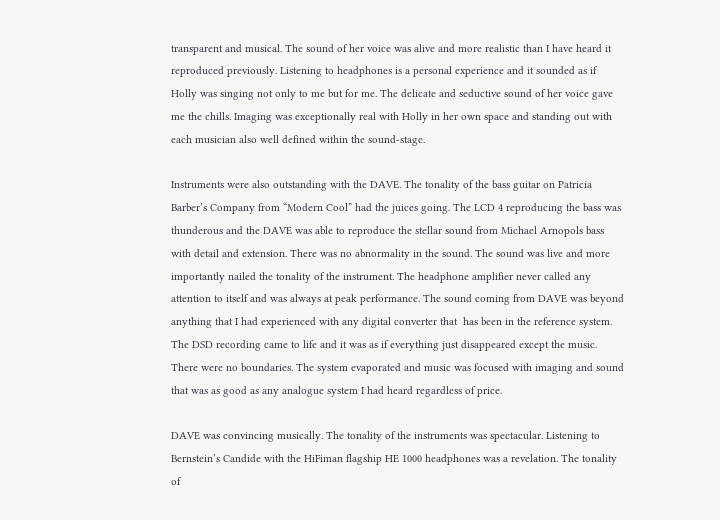transparent and musical. The sound of her voice was alive and more realistic than I have heard it reproduced previously. Listening to headphones is a personal experience and it sounded as if Holly was singing not only to me but for me. The delicate and seductive sound of her voice gave me the chills. Imaging was exceptionally real with Holly in her own space and standing out with each musician also well defined within the sound-stage.

Instruments were also outstanding with the DAVE. The tonality of the bass guitar on Patricia Barber’s Company from “Modern Cool” had the juices going. The LCD 4 reproducing the bass was thunderous and the DAVE was able to reproduce the stellar sound from Michael Arnopols bass with detail and extension. There was no abnormality in the sound. The sound was live and more importantly nailed the tonality of the instrument. The headphone amplifier never called any attention to itself and was always at peak performance. The sound coming from DAVE was beyond anything that I had experienced with any digital converter that  has been in the reference system. The DSD recording came to life and it was as if everything just disappeared except the music. There were no boundaries. The system evaporated and music was focused with imaging and sound that was as good as any analogue system I had heard regardless of price.

DAVE was convincing musically. The tonality of the instruments was spectacular. Listening to Bernstein’s Candide with the HiFiman flagship HE 1000 headphones was a revelation. The tonality of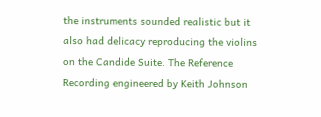the instruments sounded realistic but it also had delicacy reproducing the violins on the Candide Suite. The Reference Recording engineered by Keith Johnson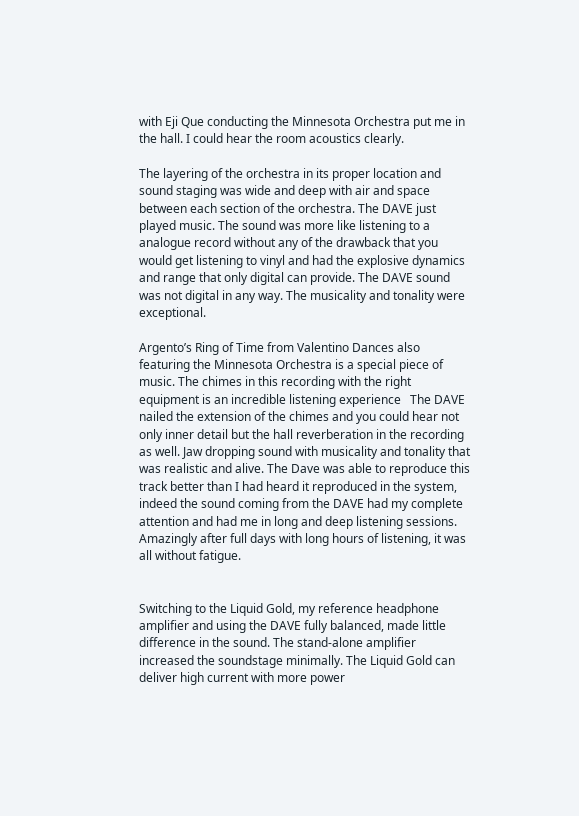with Eji Que conducting the Minnesota Orchestra put me in the hall. I could hear the room acoustics clearly.

The layering of the orchestra in its proper location and sound staging was wide and deep with air and space between each section of the orchestra. The DAVE just played music. The sound was more like listening to a analogue record without any of the drawback that you would get listening to vinyl and had the explosive dynamics and range that only digital can provide. The DAVE sound was not digital in any way. The musicality and tonality were exceptional.

Argento’s Ring of Time from Valentino Dances also featuring the Minnesota Orchestra is a special piece of music. The chimes in this recording with the right equipment is an incredible listening experience   The DAVE nailed the extension of the chimes and you could hear not only inner detail but the hall reverberation in the recording as well. Jaw dropping sound with musicality and tonality that was realistic and alive. The Dave was able to reproduce this track better than I had heard it reproduced in the system, indeed the sound coming from the DAVE had my complete attention and had me in long and deep listening sessions. Amazingly after full days with long hours of listening, it was all without fatigue.


Switching to the Liquid Gold, my reference headphone amplifier and using the DAVE fully balanced, made little difference in the sound. The stand-alone amplifier increased the soundstage minimally. The Liquid Gold can deliver high current with more power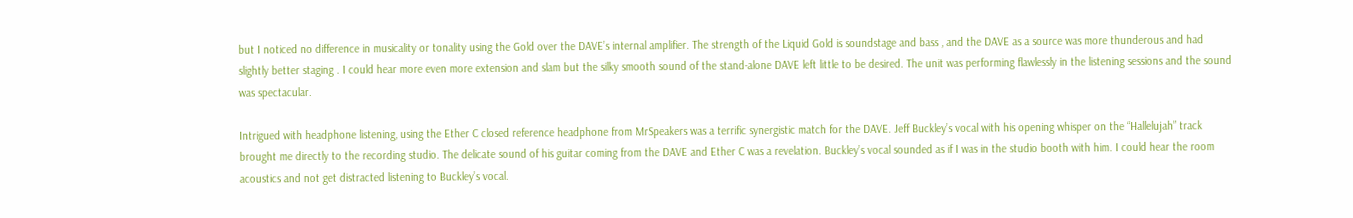but I noticed no difference in musicality or tonality using the Gold over the DAVE’s internal amplifier. The strength of the Liquid Gold is soundstage and bass , and the DAVE as a source was more thunderous and had slightly better staging . I could hear more even more extension and slam but the silky smooth sound of the stand-alone DAVE left little to be desired. The unit was performing flawlessly in the listening sessions and the sound was spectacular.

Intrigued with headphone listening, using the Ether C closed reference headphone from MrSpeakers was a terrific synergistic match for the DAVE. Jeff Buckley’s vocal with his opening whisper on the “Hallelujah” track brought me directly to the recording studio. The delicate sound of his guitar coming from the DAVE and Ether C was a revelation. Buckley’s vocal sounded as if I was in the studio booth with him. I could hear the room acoustics and not get distracted listening to Buckley’s vocal.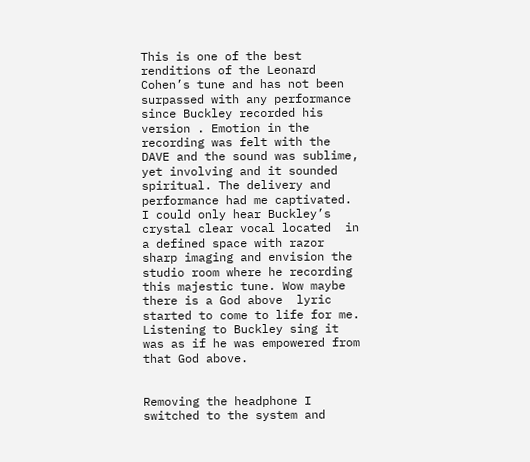This is one of the best renditions of the Leonard Cohen’s tune and has not been surpassed with any performance since Buckley recorded his version . Emotion in the recording was felt with the DAVE and the sound was sublime, yet involving and it sounded spiritual. The delivery and performance had me captivated. I could only hear Buckley’s crystal clear vocal located  in a defined space with razor sharp imaging and envision the studio room where he recording this majestic tune. Wow maybe there is a God above  lyric started to come to life for me. Listening to Buckley sing it was as if he was empowered from that God above.


Removing the headphone I switched to the system and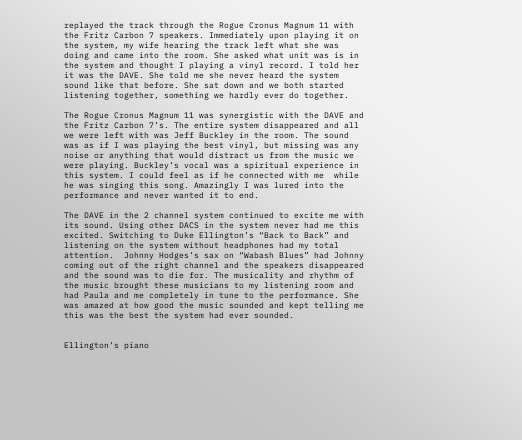replayed the track through the Rogue Cronus Magnum 11 with the Fritz Carbon 7 speakers. Immediately upon playing it on the system, my wife hearing the track left what she was doing and came into the room. She asked what unit was is in the system and thought I playing a vinyl record. I told her it was the DAVE. She told me she never heard the system sound like that before. She sat down and we both started listening together, something we hardly ever do together.

The Rogue Cronus Magnum 11 was synergistic with the DAVE and the Fritz Carbon 7’s. The entire system disappeared and all we were left with was Jeff Buckley in the room. The sound was as if I was playing the best vinyl, but missing was any noise or anything that would distract us from the music we were playing. Buckley’s vocal was a spiritual experience in this system. I could feel as if he connected with me  while he was singing this song. Amazingly I was lured into the performance and never wanted it to end.

The DAVE in the 2 channel system continued to excite me with its sound. Using other DACS in the system never had me this excited. Switching to Duke Ellington’s “Back to Back” and listening on the system without headphones had my total attention.  Johnny Hodges’s sax on “Wabash Blues” had Johnny coming out of the right channel and the speakers disappeared and the sound was to die for. The musicality and rhythm of the music brought these musicians to my listening room and had Paula and me completely in tune to the performance. She was amazed at how good the music sounded and kept telling me this was the best the system had ever sounded.


Ellington’s piano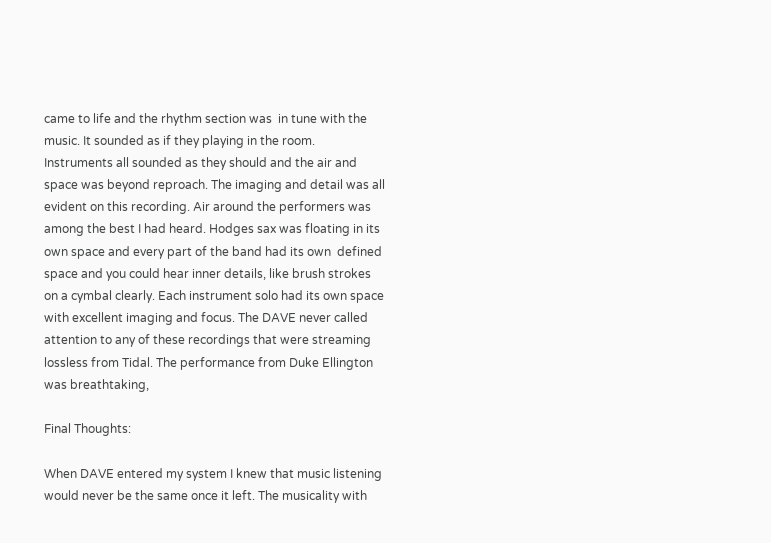came to life and the rhythm section was  in tune with the music. It sounded as if they playing in the room. Instruments all sounded as they should and the air and space was beyond reproach. The imaging and detail was all evident on this recording. Air around the performers was among the best I had heard. Hodges sax was floating in its own space and every part of the band had its own  defined space and you could hear inner details, like brush strokes on a cymbal clearly. Each instrument solo had its own space with excellent imaging and focus. The DAVE never called attention to any of these recordings that were streaming lossless from Tidal. The performance from Duke Ellington was breathtaking,

Final Thoughts:

When DAVE entered my system I knew that music listening would never be the same once it left. The musicality with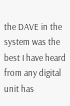the DAVE in the system was the best I have heard from any digital unit has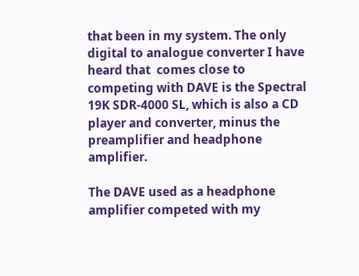that been in my system. The only digital to analogue converter I have heard that  comes close to competing with DAVE is the Spectral 19K SDR-4000 SL, which is also a CD player and converter, minus the preamplifier and headphone amplifier.

The DAVE used as a headphone amplifier competed with my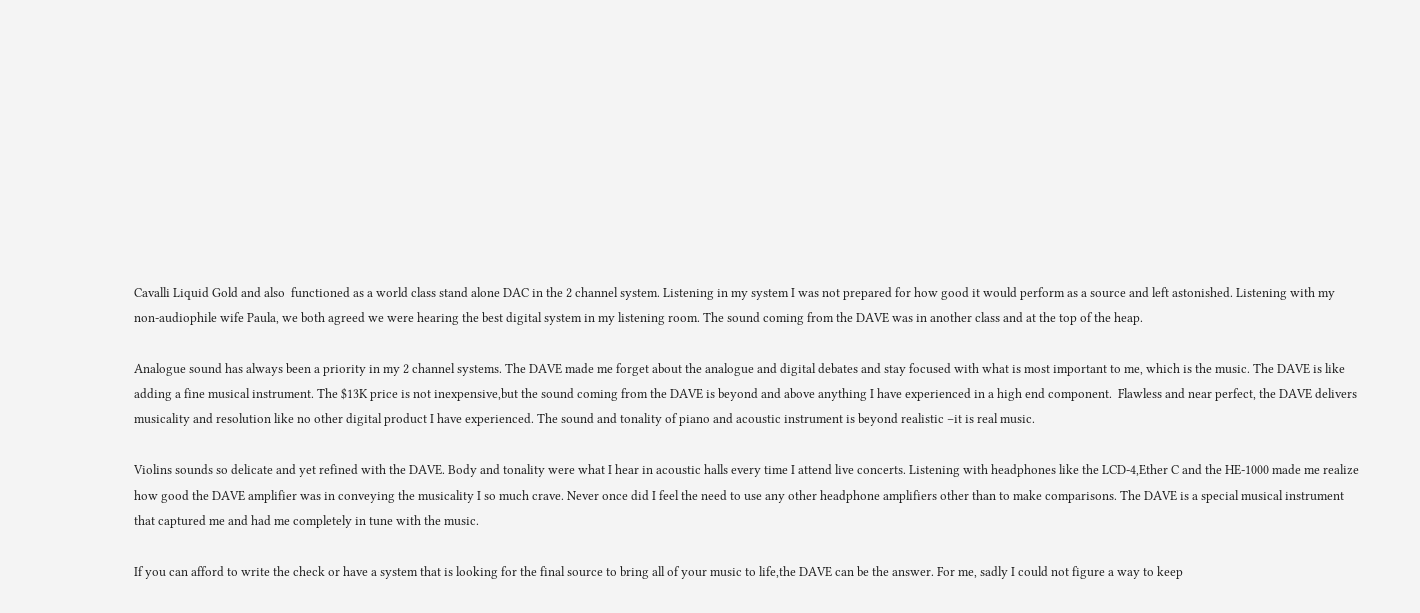Cavalli Liquid Gold and also  functioned as a world class stand alone DAC in the 2 channel system. Listening in my system I was not prepared for how good it would perform as a source and left astonished. Listening with my non-audiophile wife Paula, we both agreed we were hearing the best digital system in my listening room. The sound coming from the DAVE was in another class and at the top of the heap.

Analogue sound has always been a priority in my 2 channel systems. The DAVE made me forget about the analogue and digital debates and stay focused with what is most important to me, which is the music. The DAVE is like adding a fine musical instrument. The $13K price is not inexpensive,but the sound coming from the DAVE is beyond and above anything I have experienced in a high end component.  Flawless and near perfect, the DAVE delivers musicality and resolution like no other digital product I have experienced. The sound and tonality of piano and acoustic instrument is beyond realistic –it is real music.

Violins sounds so delicate and yet refined with the DAVE. Body and tonality were what I hear in acoustic halls every time I attend live concerts. Listening with headphones like the LCD-4,Ether C and the HE-1000 made me realize how good the DAVE amplifier was in conveying the musicality I so much crave. Never once did I feel the need to use any other headphone amplifiers other than to make comparisons. The DAVE is a special musical instrument that captured me and had me completely in tune with the music.

If you can afford to write the check or have a system that is looking for the final source to bring all of your music to life,the DAVE can be the answer. For me, sadly I could not figure a way to keep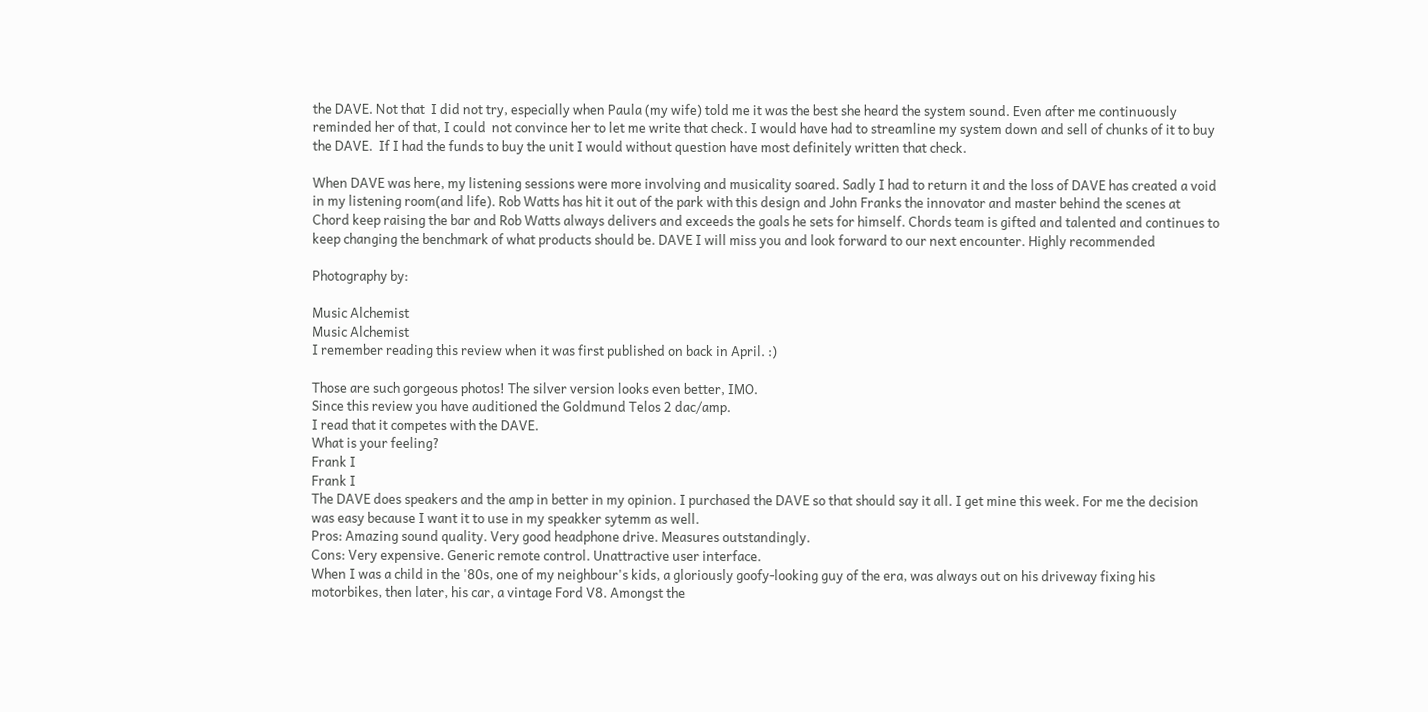the DAVE. Not that  I did not try, especially when Paula (my wife) told me it was the best she heard the system sound. Even after me continuously reminded her of that, I could  not convince her to let me write that check. I would have had to streamline my system down and sell of chunks of it to buy the DAVE.  If I had the funds to buy the unit I would without question have most definitely written that check.

When DAVE was here, my listening sessions were more involving and musicality soared. Sadly I had to return it and the loss of DAVE has created a void in my listening room(and life). Rob Watts has hit it out of the park with this design and John Franks the innovator and master behind the scenes at Chord keep raising the bar and Rob Watts always delivers and exceeds the goals he sets for himself. Chords team is gifted and talented and continues to keep changing the benchmark of what products should be. DAVE I will miss you and look forward to our next encounter. Highly recommended

Photography by:

Music Alchemist
Music Alchemist
I remember reading this review when it was first published on back in April. :)

Those are such gorgeous photos! The silver version looks even better, IMO.
Since this review you have auditioned the Goldmund Telos 2 dac/amp.
I read that it competes with the DAVE.
What is your feeling?
Frank I
Frank I
The DAVE does speakers and the amp in better in my opinion. I purchased the DAVE so that should say it all. I get mine this week. For me the decision was easy because I want it to use in my speakker sytemm as well.
Pros: Amazing sound quality. Very good headphone drive. Measures outstandingly.
Cons: Very expensive. Generic remote control. Unattractive user interface.
When I was a child in the '80s, one of my neighbour's kids, a gloriously goofy-looking guy of the era, was always out on his driveway fixing his motorbikes, then later, his car, a vintage Ford V8. Amongst the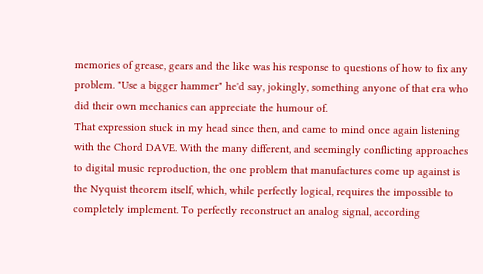memories of grease, gears and the like was his response to questions of how to fix any problem. "Use a bigger hammer" he'd say, jokingly, something anyone of that era who did their own mechanics can appreciate the humour of.
That expression stuck in my head since then, and came to mind once again listening with the Chord DAVE. With the many different, and seemingly conflicting approaches to digital music reproduction, the one problem that manufactures come up against is the Nyquist theorem itself, which, while perfectly logical, requires the impossible to completely implement. To perfectly reconstruct an analog signal, according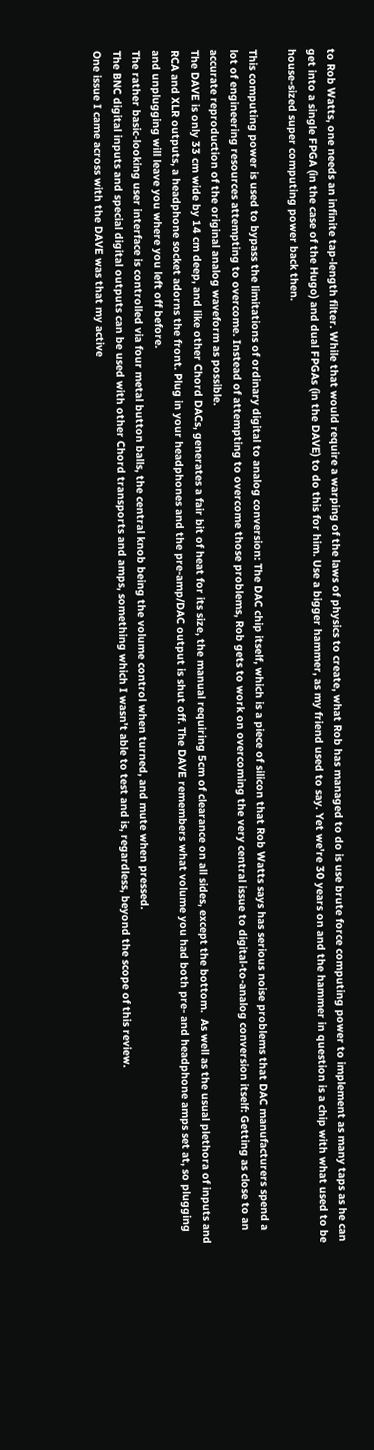to Rob Watts, one needs an infinite tap-length filter. While that would require a warping of the laws of physics to create, what Rob has managed to do is use brute force computing power to implement as many taps as he can get into a single FPGA (in the case of the Hugo) and dual FPGAs (in the DAVE) to do this for him. Use a bigger hammer, as my friend used to say. Yet we're 30 years on and the hammer in question is a chip with what used to be house-sized super computing power back then.

This computing power is used to bypass the limitations of ordinary digital to analog conversion: The DAC chip itself, which is a piece of silicon that Rob Watts says has serious noise problems that DAC manufacturers spend a lot of engineering resources attempting to overcome. Instead of attempting to overcome those problems, Rob gets to work on overcoming the very central issue to digital-to-analog conversion itself: Getting as close to an accurate reproduction of the original analog waveform as possible.
The DAVE is only 33 cm wide by 14 cm deep, and like other Chord DACs, generates a fair bit of heat for its size, the manual requiring 5cm of clearance on all sides, except the bottom.  As well as the usual plethora of inputs and RCA and XLR outputs, a headphone socket adorns the front. Plug in your headphones and the pre-amp/DAC output is shut off. The DAVE remembers what volume you had both pre- and headphone amps set at, so plugging and unplugging will leave you where you left off before.
The rather basic-looking user interface is controlled via four metal button balls, the central knob being the volume control when turned, and mute when pressed.
The BNC digital inputs and special digital outputs can be used with other Chord transports and amps, something which I wasn't able to test and is, regardless, beyond the scope of this review.
One issue I came across with the DAVE was that my active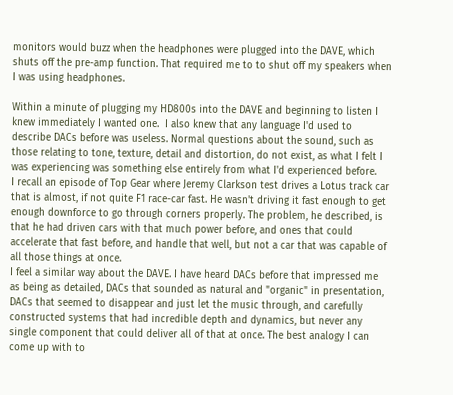monitors would buzz when the headphones were plugged into the DAVE, which shuts off the pre-amp function. That required me to to shut off my speakers when I was using headphones.

Within a minute of plugging my HD800s into the DAVE and beginning to listen I knew immediately I wanted one.  I also knew that any language I'd used to describe DACs before was useless. Normal questions about the sound, such as those relating to tone, texture, detail and distortion, do not exist, as what I felt I was experiencing was something else entirely from what I'd experienced before.
I recall an episode of Top Gear where Jeremy Clarkson test drives a Lotus track car that is almost, if not quite F1 race-car fast. He wasn't driving it fast enough to get enough downforce to go through corners properly. The problem, he described, is that he had driven cars with that much power before, and ones that could accelerate that fast before, and handle that well, but not a car that was capable of all those things at once.
I feel a similar way about the DAVE. I have heard DACs before that impressed me as being as detailed, DACs that sounded as natural and "organic" in presentation, DACs that seemed to disappear and just let the music through, and carefully constructed systems that had incredible depth and dynamics, but never any single component that could deliver all of that at once. The best analogy I can come up with to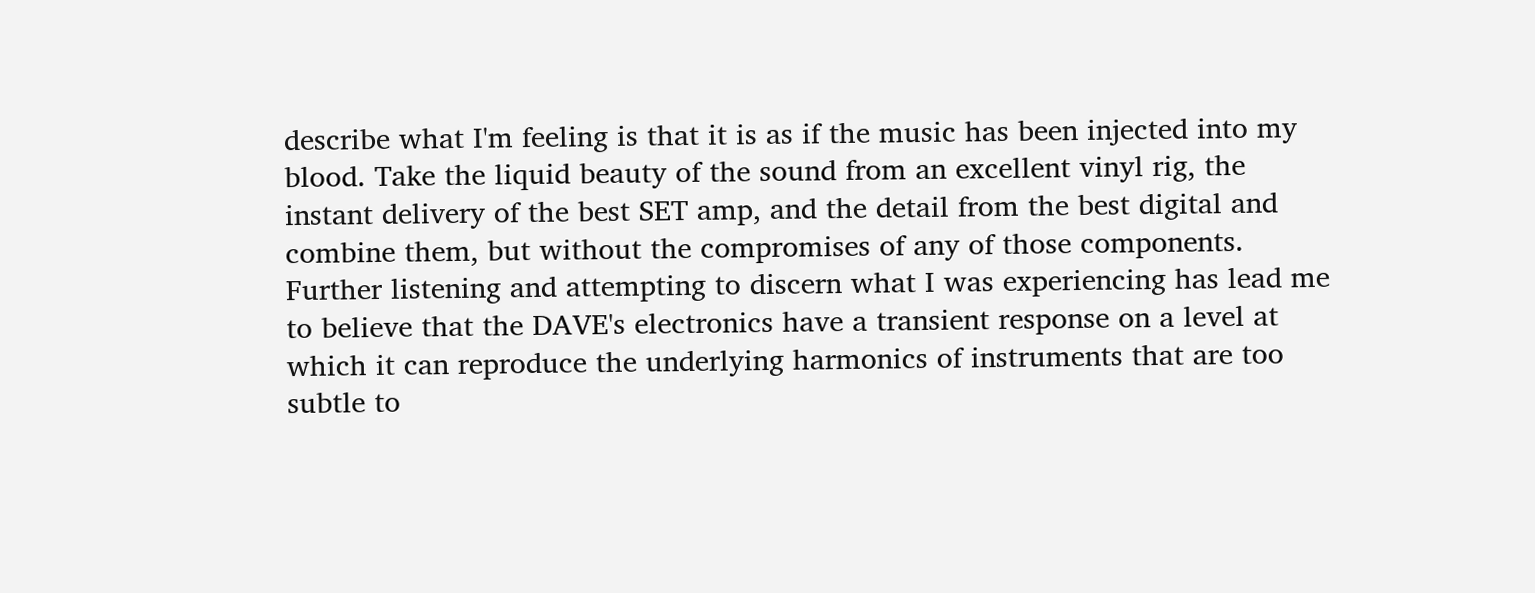describe what I'm feeling is that it is as if the music has been injected into my blood. Take the liquid beauty of the sound from an excellent vinyl rig, the instant delivery of the best SET amp, and the detail from the best digital and combine them, but without the compromises of any of those components.
Further listening and attempting to discern what I was experiencing has lead me to believe that the DAVE's electronics have a transient response on a level at which it can reproduce the underlying harmonics of instruments that are too subtle to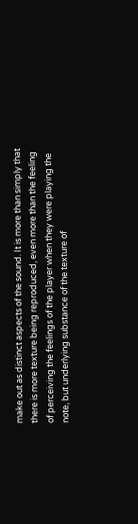make out as distinct aspects of the sound. It is more than simply that there is more texture being reproduced, even more than the feeling of perceiving the feelings of the player when they were playing the note, but underlying substance of the texture of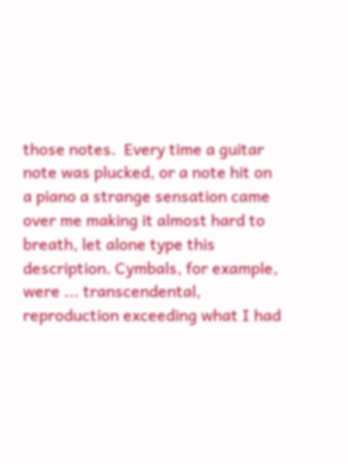those notes.  Every time a guitar note was plucked, or a note hit on a piano a strange sensation came over me making it almost hard to breath, let alone type this description. Cymbals, for example, were ... transcendental, reproduction exceeding what I had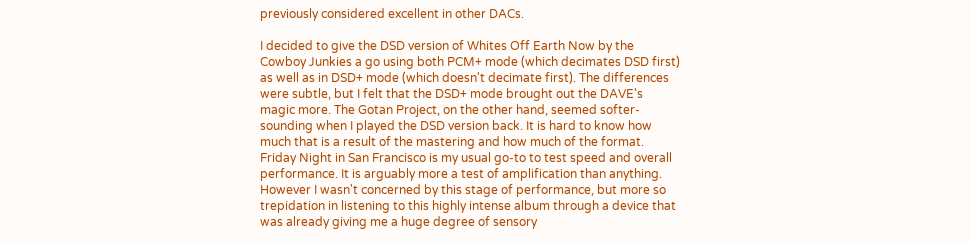previously considered excellent in other DACs.

I decided to give the DSD version of Whites Off Earth Now by the Cowboy Junkies a go using both PCM+ mode (which decimates DSD first) as well as in DSD+ mode (which doesn't decimate first). The differences were subtle, but I felt that the DSD+ mode brought out the DAVE's magic more. The Gotan Project, on the other hand, seemed softer-sounding when I played the DSD version back. It is hard to know how much that is a result of the mastering and how much of the format.
Friday Night in San Francisco is my usual go-to to test speed and overall performance. It is arguably more a test of amplification than anything. However I wasn't concerned by this stage of performance, but more so trepidation in listening to this highly intense album through a device that was already giving me a huge degree of sensory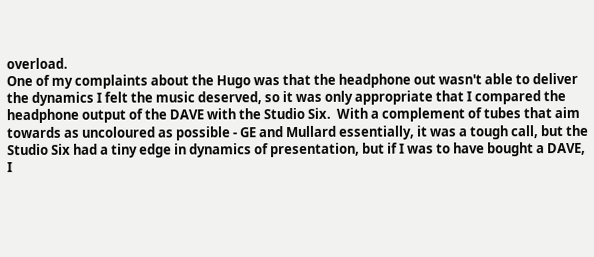overload.
One of my complaints about the Hugo was that the headphone out wasn't able to deliver the dynamics I felt the music deserved, so it was only appropriate that I compared the headphone output of the DAVE with the Studio Six.  With a complement of tubes that aim towards as uncoloured as possible - GE and Mullard essentially, it was a tough call, but the Studio Six had a tiny edge in dynamics of presentation, but if I was to have bought a DAVE, I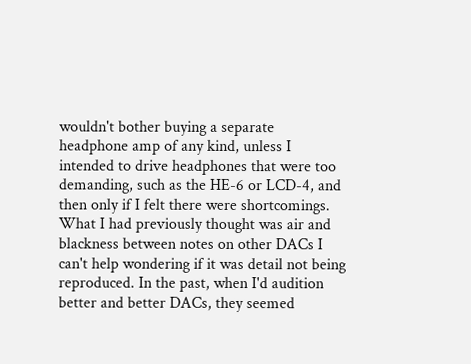wouldn't bother buying a separate headphone amp of any kind, unless I intended to drive headphones that were too demanding, such as the HE-6 or LCD-4, and then only if I felt there were shortcomings.
What I had previously thought was air and blackness between notes on other DACs I can't help wondering if it was detail not being reproduced. In the past, when I'd audition better and better DACs, they seemed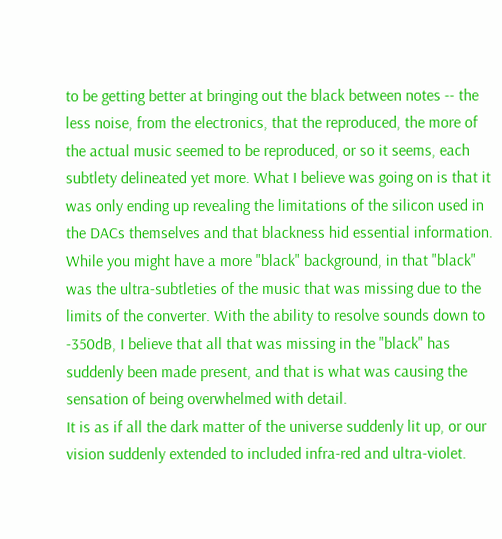to be getting better at bringing out the black between notes -- the less noise, from the electronics, that the reproduced, the more of the actual music seemed to be reproduced, or so it seems, each subtlety delineated yet more. What I believe was going on is that it was only ending up revealing the limitations of the silicon used in the DACs themselves and that blackness hid essential information. While you might have a more "black" background, in that "black" was the ultra-subtleties of the music that was missing due to the limits of the converter. With the ability to resolve sounds down to -350dB, I believe that all that was missing in the "black" has suddenly been made present, and that is what was causing the sensation of being overwhelmed with detail.
It is as if all the dark matter of the universe suddenly lit up, or our vision suddenly extended to included infra-red and ultra-violet.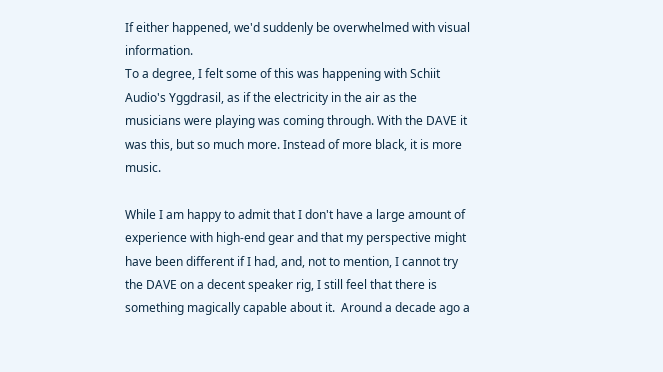If either happened, we'd suddenly be overwhelmed with visual information.
To a degree, I felt some of this was happening with Schiit Audio's Yggdrasil, as if the electricity in the air as the musicians were playing was coming through. With the DAVE it was this, but so much more. Instead of more black, it is more music.

While I am happy to admit that I don't have a large amount of experience with high-end gear and that my perspective might have been different if I had, and, not to mention, I cannot try the DAVE on a decent speaker rig, I still feel that there is something magically capable about it.  Around a decade ago a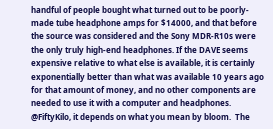handful of people bought what turned out to be poorly-made tube headphone amps for $14000, and that before the source was considered and the Sony MDR-R10s were the only truly high-end headphones. If the DAVE seems expensive relative to what else is available, it is certainly exponentially better than what was available 10 years ago for that amount of money, and no other components are needed to use it with a computer and headphones.
@FiftyKilo, it depends on what you mean by bloom.  The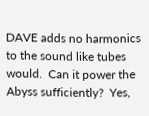DAVE adds no harmonics to the sound like tubes would.  Can it power the Abyss sufficiently?  Yes,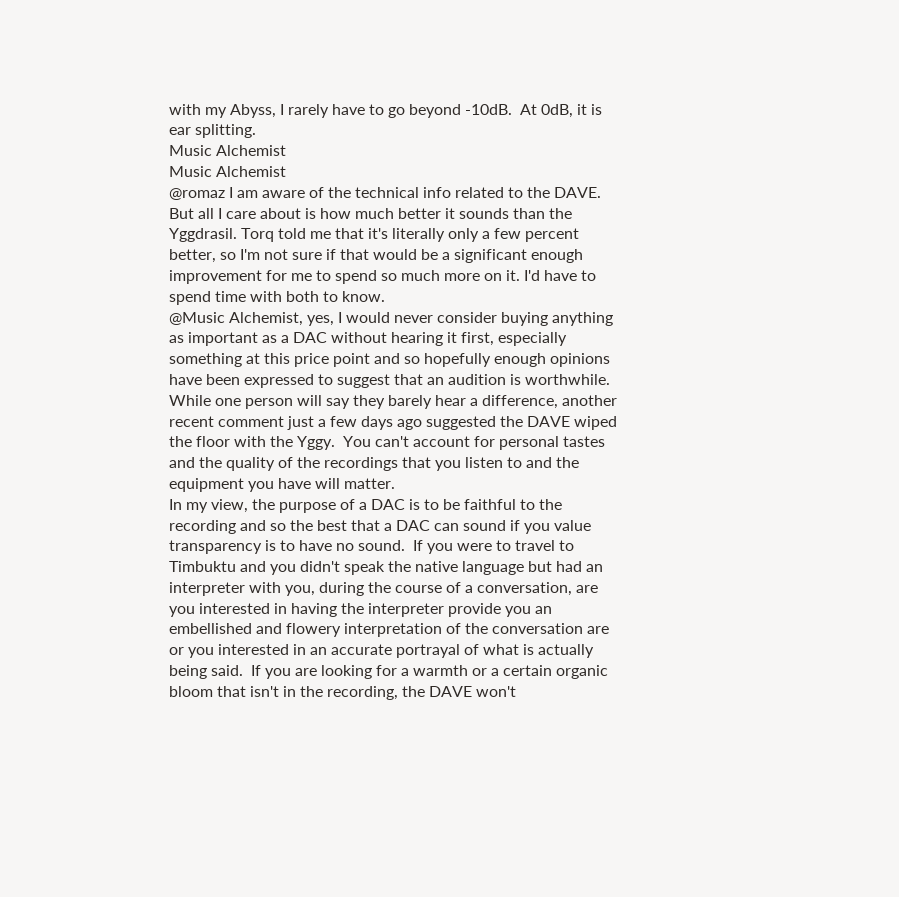with my Abyss, I rarely have to go beyond -10dB.  At 0dB, it is ear splitting.
Music Alchemist
Music Alchemist
@romaz I am aware of the technical info related to the DAVE. But all I care about is how much better it sounds than the Yggdrasil. Torq told me that it's literally only a few percent better, so I'm not sure if that would be a significant enough improvement for me to spend so much more on it. I'd have to spend time with both to know.
@Music Alchemist, yes, I would never consider buying anything as important as a DAC without hearing it first, especially something at this price point and so hopefully enough opinions have been expressed to suggest that an audition is worthwhile.  While one person will say they barely hear a difference, another recent comment just a few days ago suggested the DAVE wiped the floor with the Yggy.  You can't account for personal tastes and the quality of the recordings that you listen to and the equipment you have will matter.
In my view, the purpose of a DAC is to be faithful to the recording and so the best that a DAC can sound if you value transparency is to have no sound.  If you were to travel to Timbuktu and you didn't speak the native language but had an interpreter with you, during the course of a conversation, are you interested in having the interpreter provide you an embellished and flowery interpretation of the conversation are or you interested in an accurate portrayal of what is actually being said.  If you are looking for a warmth or a certain organic bloom that isn't in the recording, the DAVE won't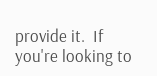provide it.  If you're looking to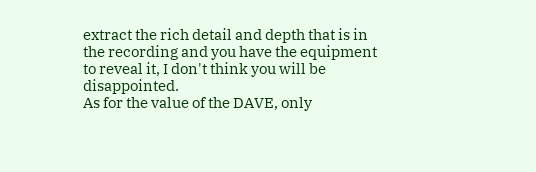extract the rich detail and depth that is in the recording and you have the equipment to reveal it, I don't think you will be disappointed.
As for the value of the DAVE, only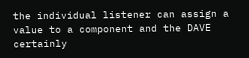the individual listener can assign a value to a component and the DAVE certainly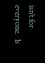isn't for everyone.  Is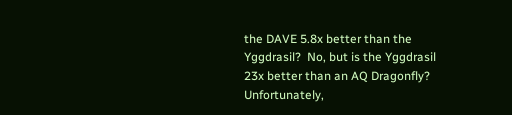the DAVE 5.8x better than the Yggdrasil?  No, but is the Yggdrasil 23x better than an AQ Dragonfly?  Unfortunately,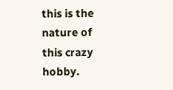this is the nature of this crazy hobby.